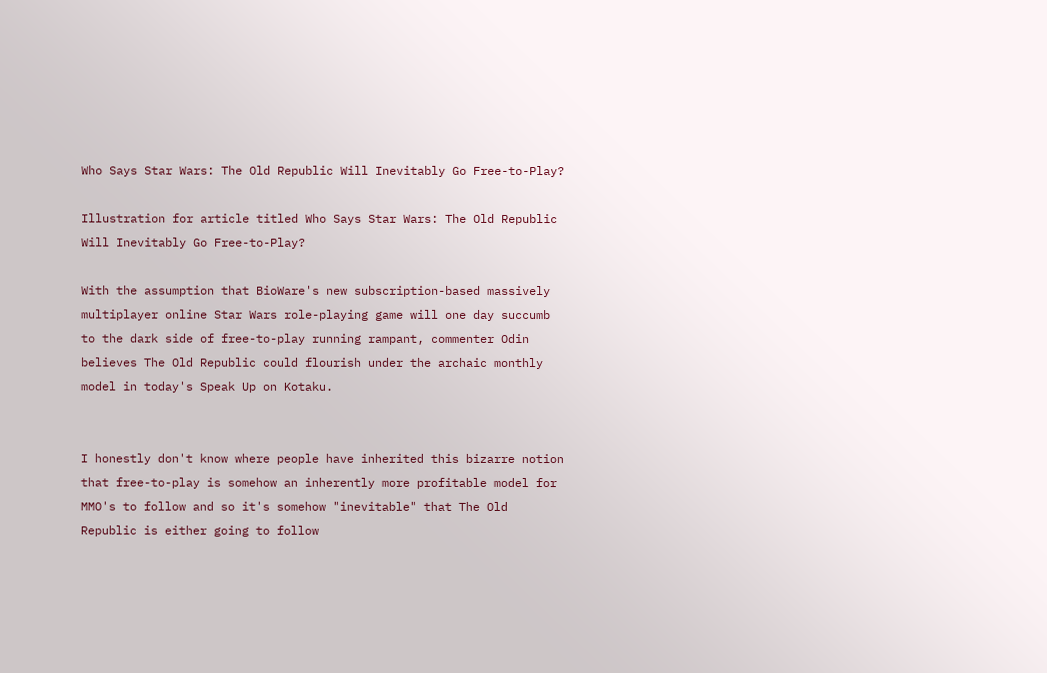Who Says Star Wars: The Old Republic Will Inevitably Go Free-to-Play?

Illustration for article titled Who Says Star Wars: The Old Republic Will Inevitably Go Free-to-Play?

With the assumption that BioWare's new subscription-based massively multiplayer online Star Wars role-playing game will one day succumb to the dark side of free-to-play running rampant, commenter Odin believes The Old Republic could flourish under the archaic monthly model in today's Speak Up on Kotaku.


I honestly don't know where people have inherited this bizarre notion that free-to-play is somehow an inherently more profitable model for MMO's to follow and so it's somehow "inevitable" that The Old Republic is either going to follow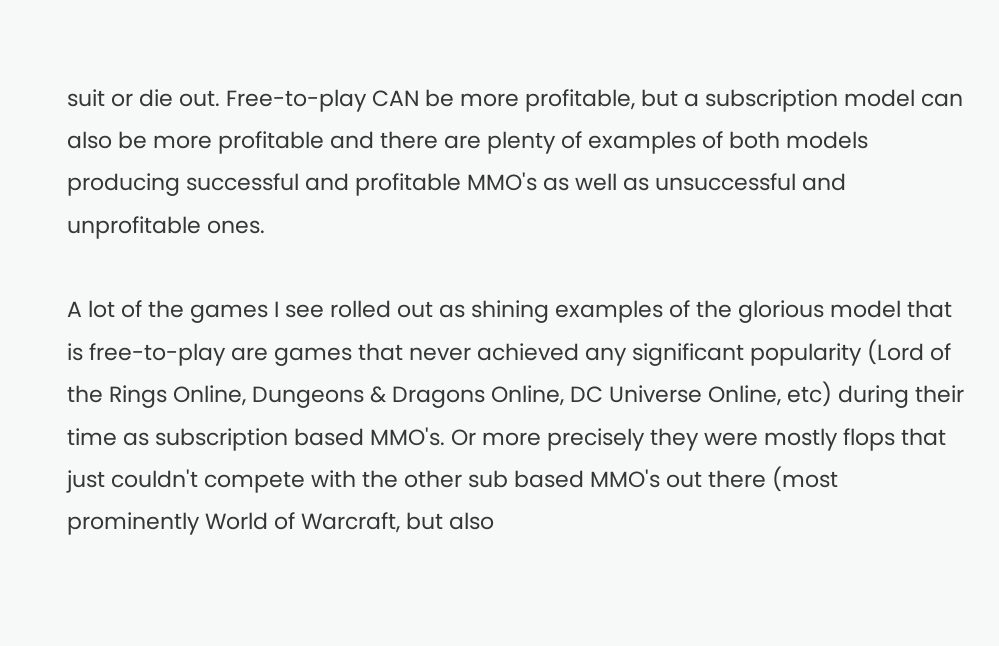suit or die out. Free-to-play CAN be more profitable, but a subscription model can also be more profitable and there are plenty of examples of both models producing successful and profitable MMO's as well as unsuccessful and unprofitable ones.

A lot of the games I see rolled out as shining examples of the glorious model that is free-to-play are games that never achieved any significant popularity (Lord of the Rings Online, Dungeons & Dragons Online, DC Universe Online, etc) during their time as subscription based MMO's. Or more precisely they were mostly flops that just couldn't compete with the other sub based MMO's out there (most prominently World of Warcraft, but also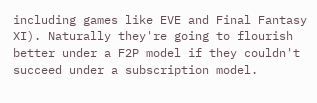including games like EVE and Final Fantasy XI). Naturally they're going to flourish better under a F2P model if they couldn't succeed under a subscription model.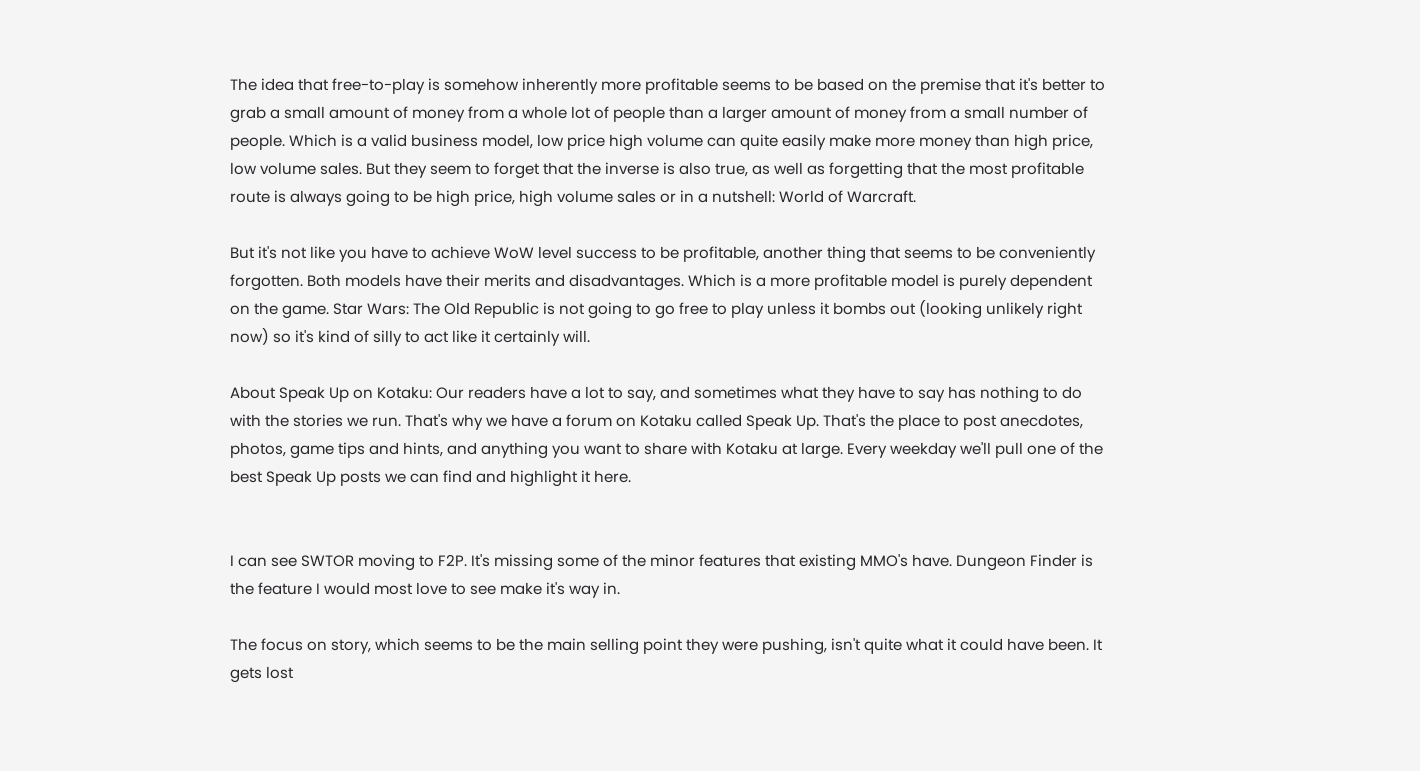The idea that free-to-play is somehow inherently more profitable seems to be based on the premise that it's better to grab a small amount of money from a whole lot of people than a larger amount of money from a small number of people. Which is a valid business model, low price high volume can quite easily make more money than high price, low volume sales. But they seem to forget that the inverse is also true, as well as forgetting that the most profitable route is always going to be high price, high volume sales or in a nutshell: World of Warcraft.

But it's not like you have to achieve WoW level success to be profitable, another thing that seems to be conveniently forgotten. Both models have their merits and disadvantages. Which is a more profitable model is purely dependent on the game. Star Wars: The Old Republic is not going to go free to play unless it bombs out (looking unlikely right now) so it's kind of silly to act like it certainly will.

About Speak Up on Kotaku: Our readers have a lot to say, and sometimes what they have to say has nothing to do with the stories we run. That's why we have a forum on Kotaku called Speak Up. That's the place to post anecdotes, photos, game tips and hints, and anything you want to share with Kotaku at large. Every weekday we'll pull one of the best Speak Up posts we can find and highlight it here.


I can see SWTOR moving to F2P. It's missing some of the minor features that existing MMO's have. Dungeon Finder is the feature I would most love to see make it's way in.

The focus on story, which seems to be the main selling point they were pushing, isn't quite what it could have been. It gets lost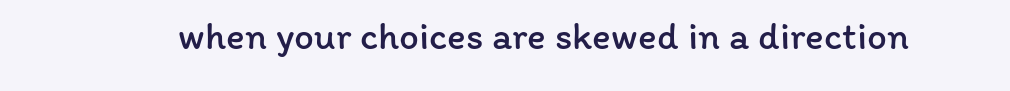when your choices are skewed in a direction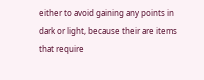either to avoid gaining any points in dark or light, because their are items that require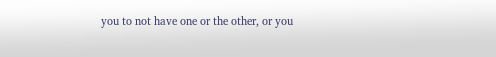you to not have one or the other, or you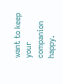want to keep your companion happy.